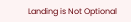Landing is Not Optional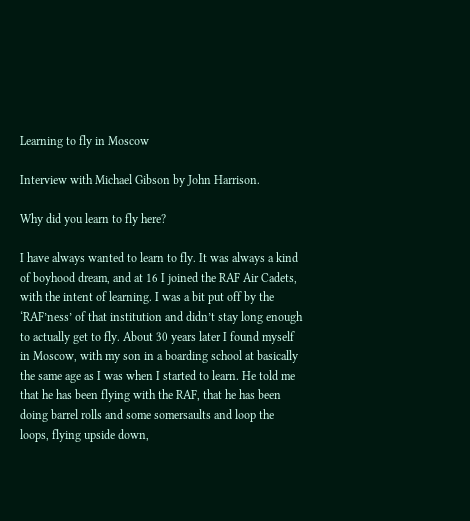Learning to fly in Moscow

Interview with Michael Gibson by John Harrison.

Why did you learn to fly here?

I have always wanted to learn to fly. It was always a kind of boyhood dream, and at 16 I joined the RAF Air Cadets, with the intent of learning. I was a bit put off by the ‘RAF’ness’ of that institution and didn’t stay long enough to actually get to fly. About 30 years later I found myself in Moscow, with my son in a boarding school at basically the same age as I was when I started to learn. He told me that he has been flying with the RAF, that he has been doing barrel rolls and some somersaults and loop the loops, flying upside down,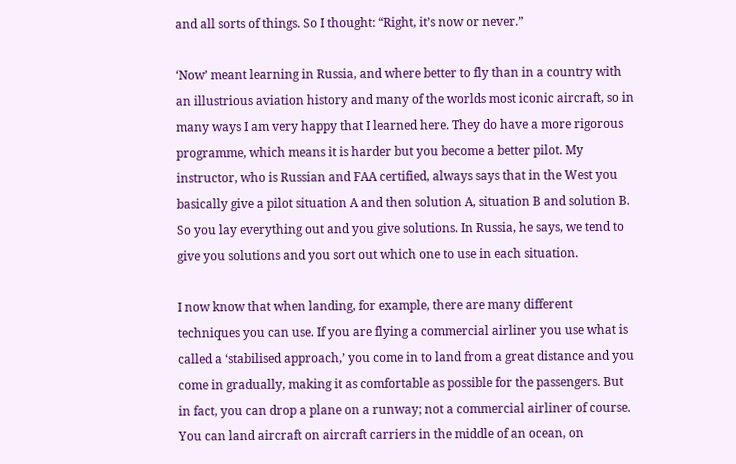and all sorts of things. So I thought: “Right, it’s now or never.”

‘Now’ meant learning in Russia, and where better to fly than in a country with an illustrious aviation history and many of the worlds most iconic aircraft, so in many ways I am very happy that I learned here. They do have a more rigorous programme, which means it is harder but you become a better pilot. My instructor, who is Russian and FAA certified, always says that in the West you basically give a pilot situation A and then solution A, situation B and solution B. So you lay everything out and you give solutions. In Russia, he says, we tend to give you solutions and you sort out which one to use in each situation.

I now know that when landing, for example, there are many different techniques you can use. If you are flying a commercial airliner you use what is called a ‘stabilised approach,’ you come in to land from a great distance and you come in gradually, making it as comfortable as possible for the passengers. But in fact, you can drop a plane on a runway; not a commercial airliner of course. You can land aircraft on aircraft carriers in the middle of an ocean, on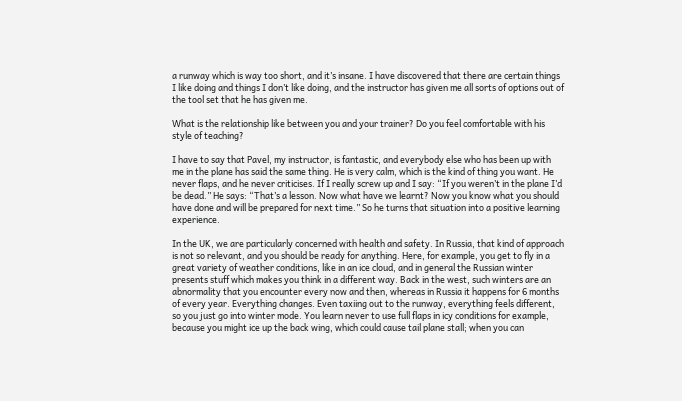a runway which is way too short, and it’s insane. I have discovered that there are certain things I like doing and things I don’t like doing, and the instructor has given me all sorts of options out of the tool set that he has given me.

What is the relationship like between you and your trainer? Do you feel comfortable with his style of teaching?

I have to say that Pavel, my instructor, is fantastic, and everybody else who has been up with me in the plane has said the same thing. He is very calm, which is the kind of thing you want. He never flaps, and he never criticises. If I really screw up and I say: “If you weren’t in the plane I’d be dead.” He says: “That’s a lesson. Now what have we learnt? Now you know what you should have done and will be prepared for next time.” So he turns that situation into a positive learning experience.

In the UK, we are particularly concerned with health and safety. In Russia, that kind of approach is not so relevant, and you should be ready for anything. Here, for example, you get to fly in a great variety of weather conditions, like in an ice cloud, and in general the Russian winter presents stuff which makes you think in a different way. Back in the west, such winters are an abnormality that you encounter every now and then, whereas in Russia it happens for 6 months of every year. Everything changes. Even taxiing out to the runway, everything feels different, so you just go into winter mode. You learn never to use full flaps in icy conditions for example, because you might ice up the back wing, which could cause tail plane stall; when you can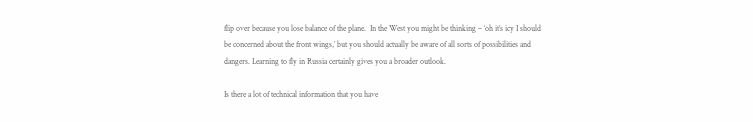flip over because you lose balance of the plane.  In the West you might be thinking – ‘oh it’s icy I should be concerned about the front wings,’ but you should actually be aware of all sorts of possibilities and dangers. Learning to fly in Russia certainly gives you a broader outlook.

Is there a lot of technical information that you have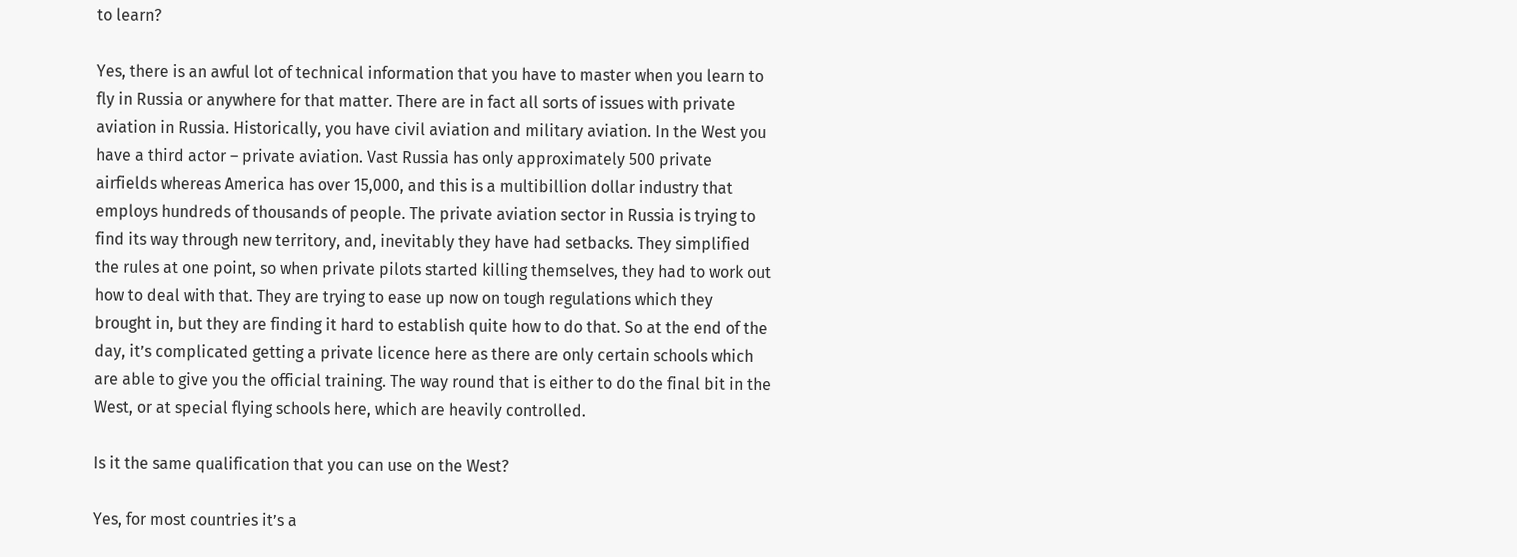to learn?

Yes, there is an awful lot of technical information that you have to master when you learn to fly in Russia or anywhere for that matter. There are in fact all sorts of issues with private aviation in Russia. Historically, you have civil aviation and military aviation. In the West you have a third actor – private aviation. Vast Russia has only approximately 500 private airfields whereas America has over 15,000, and this is a multibillion dollar industry that employs hundreds of thousands of people. The private aviation sector in Russia is trying to find its way through new territory, and, inevitably they have had setbacks. They simplified the rules at one point, so when private pilots started killing themselves, they had to work out how to deal with that. They are trying to ease up now on tough regulations which they brought in, but they are finding it hard to establish quite how to do that. So at the end of the day, it’s complicated getting a private licence here as there are only certain schools which are able to give you the official training. The way round that is either to do the final bit in the West, or at special flying schools here, which are heavily controlled.

Is it the same qualification that you can use on the West?

Yes, for most countries it’s a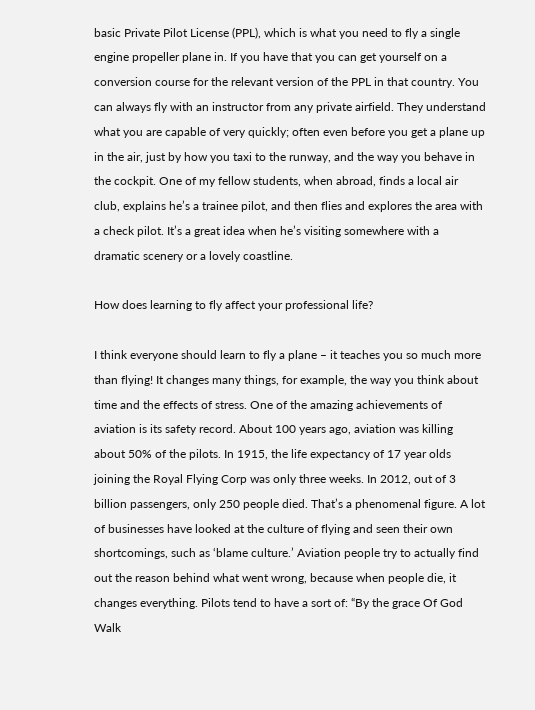basic Private Pilot License (PPL), which is what you need to fly a single engine propeller plane in. If you have that you can get yourself on a conversion course for the relevant version of the PPL in that country. You can always fly with an instructor from any private airfield. They understand what you are capable of very quickly; often even before you get a plane up in the air, just by how you taxi to the runway, and the way you behave in the cockpit. One of my fellow students, when abroad, finds a local air club, explains he’s a trainee pilot, and then flies and explores the area with a check pilot. It’s a great idea when he’s visiting somewhere with a dramatic scenery or a lovely coastline.

How does learning to fly affect your professional life?

I think everyone should learn to fly a plane – it teaches you so much more than flying! It changes many things, for example, the way you think about time and the effects of stress. One of the amazing achievements of aviation is its safety record. About 100 years ago, aviation was killing about 50% of the pilots. In 1915, the life expectancy of 17 year olds joining the Royal Flying Corp was only three weeks. In 2012, out of 3 billion passengers, only 250 people died. That’s a phenomenal figure. A lot of businesses have looked at the culture of flying and seen their own shortcomings, such as ‘blame culture.’ Aviation people try to actually find out the reason behind what went wrong, because when people die, it changes everything. Pilots tend to have a sort of: “By the grace Of God Walk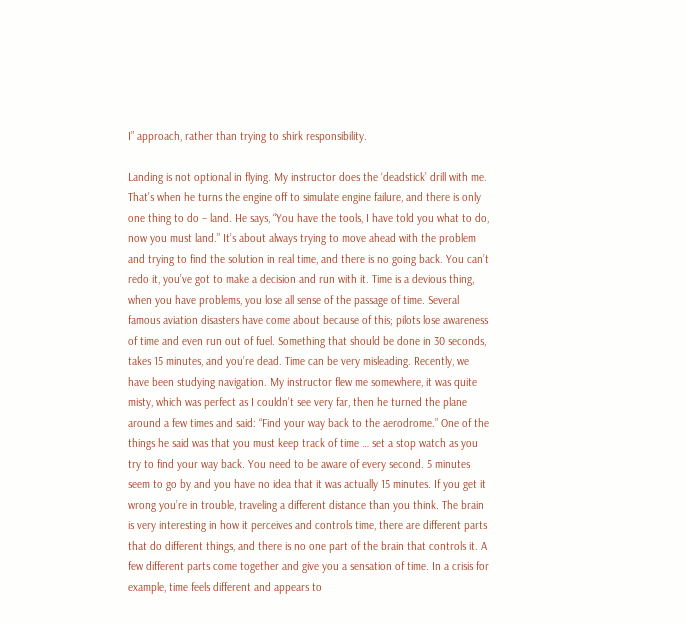I” approach, rather than trying to shirk responsibility.

Landing is not optional in flying. My instructor does the ‘deadstick’ drill with me. That’s when he turns the engine off to simulate engine failure, and there is only one thing to do – land. He says, “You have the tools, I have told you what to do, now you must land.” It’s about always trying to move ahead with the problem and trying to find the solution in real time, and there is no going back. You can’t redo it, you’ve got to make a decision and run with it. Time is a devious thing, when you have problems, you lose all sense of the passage of time. Several famous aviation disasters have come about because of this; pilots lose awareness of time and even run out of fuel. Something that should be done in 30 seconds, takes 15 minutes, and you’re dead. Time can be very misleading. Recently, we have been studying navigation. My instructor flew me somewhere, it was quite misty, which was perfect as I couldn’t see very far, then he turned the plane around a few times and said: “Find your way back to the aerodrome.” One of the things he said was that you must keep track of time … set a stop watch as you try to find your way back. You need to be aware of every second. 5 minutes seem to go by and you have no idea that it was actually 15 minutes. If you get it wrong you’re in trouble, traveling a different distance than you think. The brain is very interesting in how it perceives and controls time, there are different parts that do different things, and there is no one part of the brain that controls it. A few different parts come together and give you a sensation of time. In a crisis for example, time feels different and appears to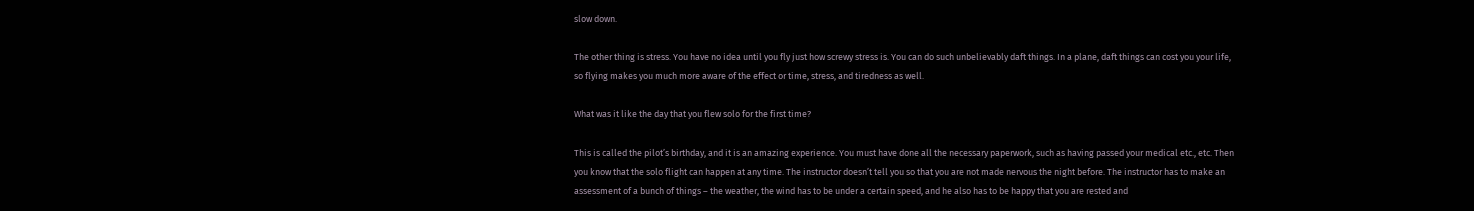slow down.

The other thing is stress. You have no idea until you fly just how screwy stress is. You can do such unbelievably daft things. In a plane, daft things can cost you your life, so flying makes you much more aware of the effect or time, stress, and tiredness as well.

What was it like the day that you flew solo for the first time?

This is called the pilot’s birthday, and it is an amazing experience. You must have done all the necessary paperwork, such as having passed your medical etc., etc. Then you know that the solo flight can happen at any time. The instructor doesn’t tell you so that you are not made nervous the night before. The instructor has to make an assessment of a bunch of things – the weather, the wind has to be under a certain speed, and he also has to be happy that you are rested and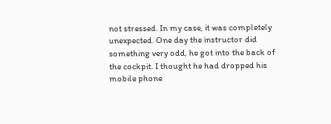not stressed. In my case, it was completely unexpected. One day the instructor did something very odd, he got into the back of the cockpit. I thought he had dropped his mobile phone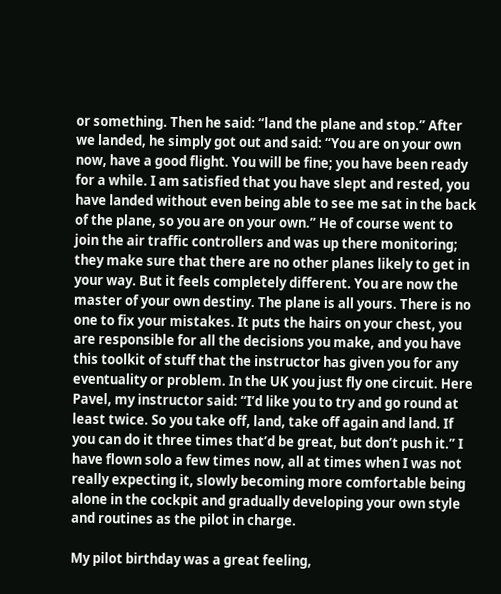or something. Then he said: “land the plane and stop.” After we landed, he simply got out and said: “You are on your own now, have a good flight. You will be fine; you have been ready for a while. I am satisfied that you have slept and rested, you have landed without even being able to see me sat in the back of the plane, so you are on your own.” He of course went to join the air traffic controllers and was up there monitoring; they make sure that there are no other planes likely to get in your way. But it feels completely different. You are now the master of your own destiny. The plane is all yours. There is no one to fix your mistakes. It puts the hairs on your chest, you are responsible for all the decisions you make, and you have this toolkit of stuff that the instructor has given you for any eventuality or problem. In the UK you just fly one circuit. Here Pavel, my instructor said: “I’d like you to try and go round at least twice. So you take off, land, take off again and land. If you can do it three times that’d be great, but don’t push it.” I have flown solo a few times now, all at times when I was not really expecting it, slowly becoming more comfortable being alone in the cockpit and gradually developing your own style and routines as the pilot in charge.

My pilot birthday was a great feeling,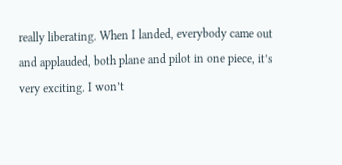really liberating. When I landed, everybody came out and applauded, both plane and pilot in one piece, it’s very exciting. I won’t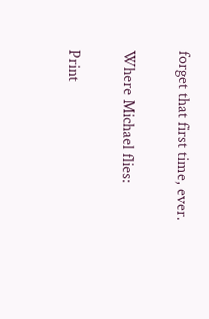forget that first time, ever.

Where Michael flies:

Print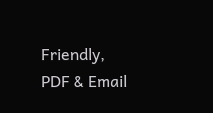Friendly, PDF & Email